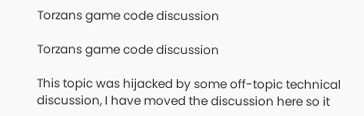Torzans game code discussion

Torzans game code discussion

This topic was hijacked by some off-topic technical discussion, I have moved the discussion here so it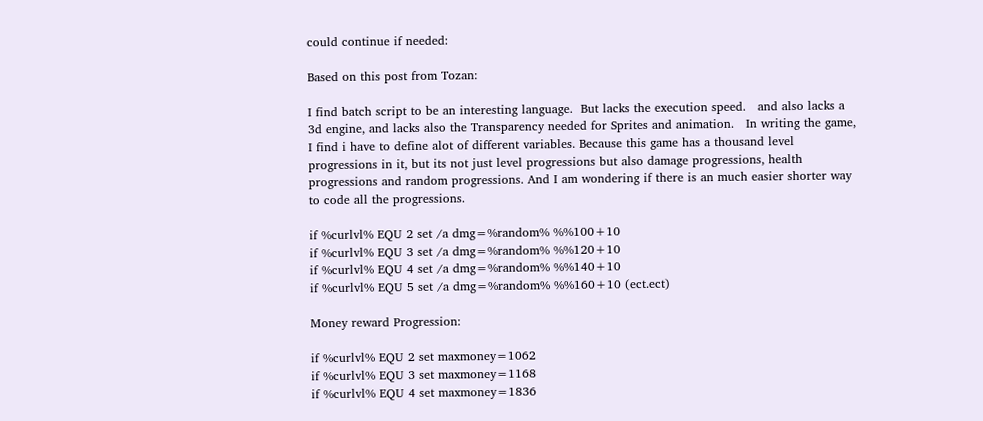could continue if needed:

Based on this post from Tozan:

I find batch script to be an interesting language.  But lacks the execution speed.   and also lacks a 3d engine, and lacks also the Transparency needed for Sprites and animation.   In writing the game, I find i have to define alot of different variables. Because this game has a thousand level progressions in it, but its not just level progressions but also damage progressions, health progressions and random progressions. And I am wondering if there is an much easier shorter way to code all the progressions.

if %curlvl% EQU 2 set /a dmg=%random% %%100+10
if %curlvl% EQU 3 set /a dmg=%random% %%120+10
if %curlvl% EQU 4 set /a dmg=%random% %%140+10
if %curlvl% EQU 5 set /a dmg=%random% %%160+10 (ect.ect)

Money reward Progression:

if %curlvl% EQU 2 set maxmoney=1062
if %curlvl% EQU 3 set maxmoney=1168
if %curlvl% EQU 4 set maxmoney=1836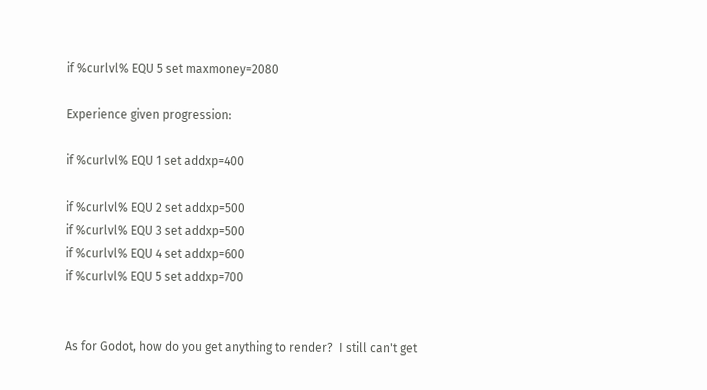if %curlvl% EQU 5 set maxmoney=2080

Experience given progression:

if %curlvl% EQU 1 set addxp=400

if %curlvl% EQU 2 set addxp=500
if %curlvl% EQU 3 set addxp=500
if %curlvl% EQU 4 set addxp=600
if %curlvl% EQU 5 set addxp=700


As for Godot, how do you get anything to render?  I still can't get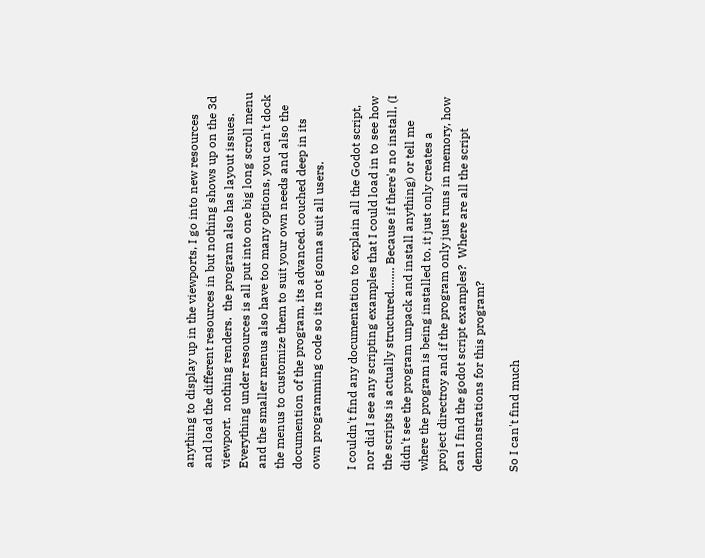anything to display up in the viewports, I go into new resources and load the different resources in but nothing shows up on the 3d viewport.  nothing renders.  the program also has layout issues. Everything under resources is all put into one big long scroll menu and the smaller menus also have too many options, you can't dock the menus to customize them to suit your own needs and also the documention of the program, its advanced. couched deep in its own programming code so its not gonna suit all users.

I couldn't find any documentation to explain all the Godot script, nor did I see any scripting examples that I could load in to see how the scripts is actually structured........ Because if there's no install, (I didn't see the program unpack and install anything) or tell me where the program is being installed to, it just only creates a project directroy and if the program only just runs in memory, how can I find the godot script examples?  Where are all the script demonstrations for this program?

So I can't find much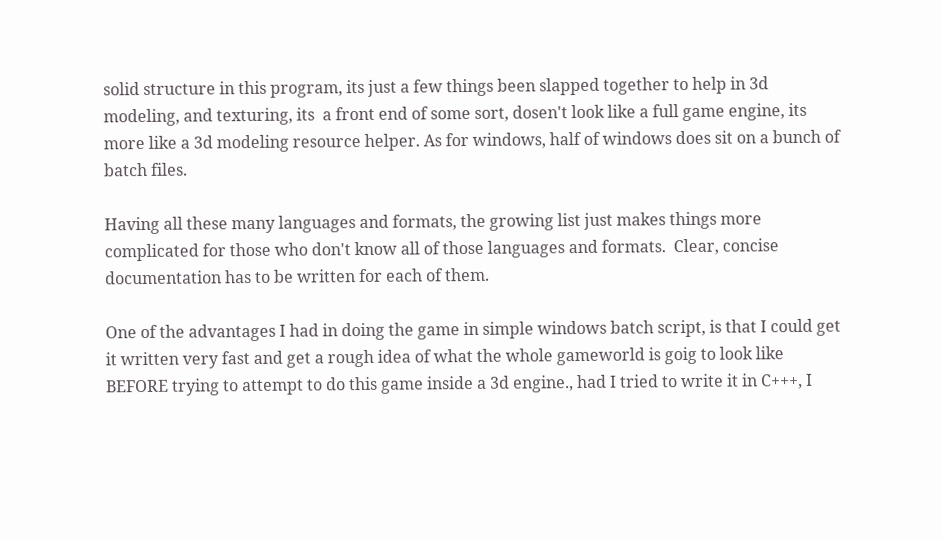solid structure in this program, its just a few things been slapped together to help in 3d modeling, and texturing, its  a front end of some sort, dosen't look like a full game engine, its more like a 3d modeling resource helper. As for windows, half of windows does sit on a bunch of batch files.

Having all these many languages and formats, the growing list just makes things more complicated for those who don't know all of those languages and formats.  Clear, concise documentation has to be written for each of them.

One of the advantages I had in doing the game in simple windows batch script, is that I could get it written very fast and get a rough idea of what the whole gameworld is goig to look like BEFORE trying to attempt to do this game inside a 3d engine., had I tried to write it in C+++, I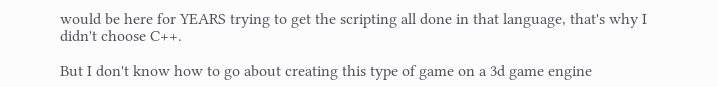would be here for YEARS trying to get the scripting all done in that language, that's why I didn't choose C++.

But I don't know how to go about creating this type of game on a 3d game engine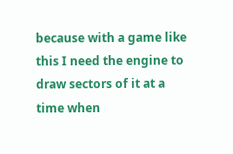because with a game like this I need the engine to draw sectors of it at a time when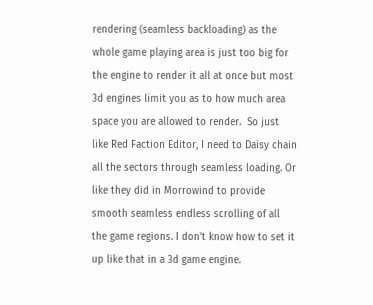rendering (seamless backloading) as the whole game playing area is just too big for the engine to render it all at once but most 3d engines limit you as to how much area space you are allowed to render.  So just like Red Faction Editor, I need to Daisy chain all the sectors through seamless loading. Or like they did in Morrowind to provide smooth seamless endless scrolling of all the game regions. I don't know how to set it up like that in a 3d game engine.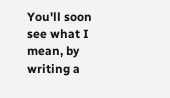You'll soon see what I mean, by writing a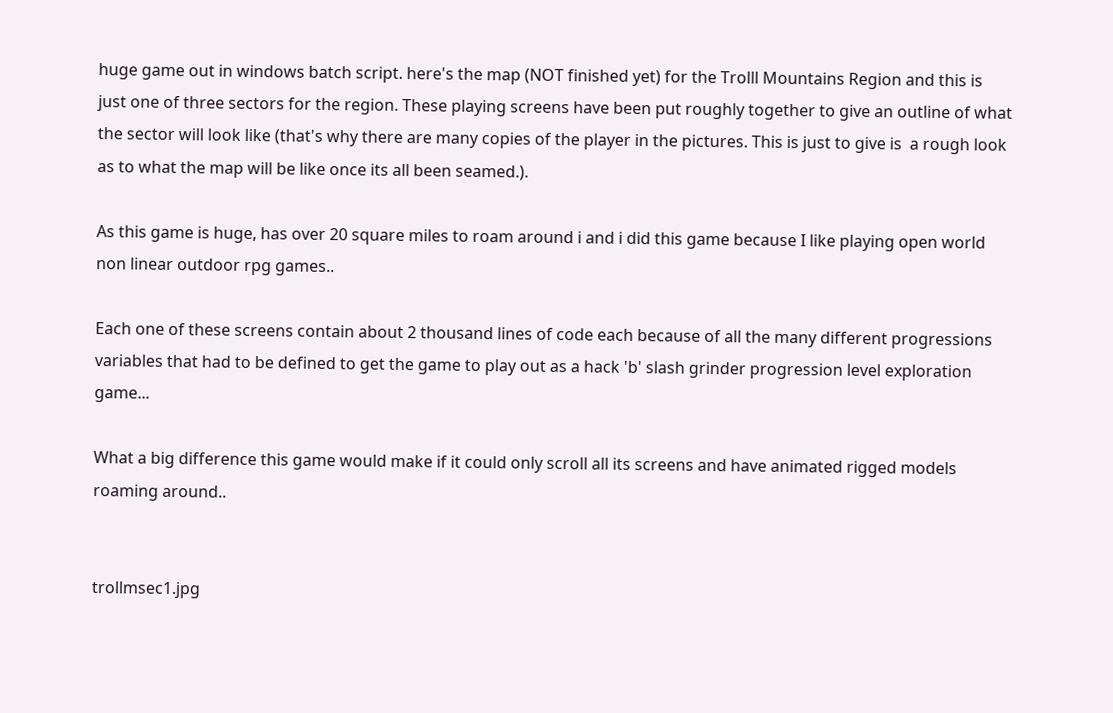huge game out in windows batch script. here's the map (NOT finished yet) for the Trolll Mountains Region and this is just one of three sectors for the region. These playing screens have been put roughly together to give an outline of what the sector will look like (that's why there are many copies of the player in the pictures. This is just to give is  a rough look as to what the map will be like once its all been seamed.).

As this game is huge, has over 20 square miles to roam around i and i did this game because I like playing open world non linear outdoor rpg games..

Each one of these screens contain about 2 thousand lines of code each because of all the many different progressions variables that had to be defined to get the game to play out as a hack 'b' slash grinder progression level exploration game...

What a big difference this game would make if it could only scroll all its screens and have animated rigged models roaming around..


trollmsec1.jpg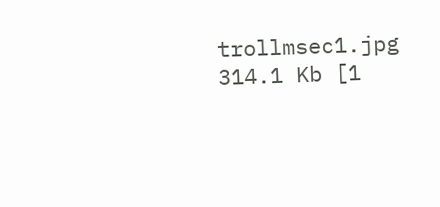trollmsec1.jpg 314.1 Kb [1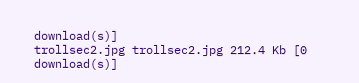download(s)]
trollsec2.jpg trollsec2.jpg 212.4 Kb [0 download(s)]